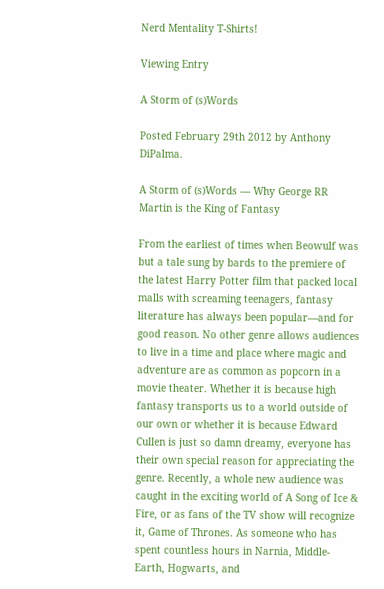Nerd Mentality T-Shirts!

Viewing Entry

A Storm of (s)Words

Posted February 29th 2012 by Anthony DiPalma.

A Storm of (s)Words — Why George RR Martin is the King of Fantasy

From the earliest of times when Beowulf was but a tale sung by bards to the premiere of the latest Harry Potter film that packed local malls with screaming teenagers, fantasy literature has always been popular—and for good reason. No other genre allows audiences to live in a time and place where magic and adventure are as common as popcorn in a movie theater. Whether it is because high fantasy transports us to a world outside of our own or whether it is because Edward Cullen is just so damn dreamy, everyone has their own special reason for appreciating the genre. Recently, a whole new audience was caught in the exciting world of A Song of Ice & Fire, or as fans of the TV show will recognize it, Game of Thrones. As someone who has spent countless hours in Narnia, Middle-Earth, Hogwarts, and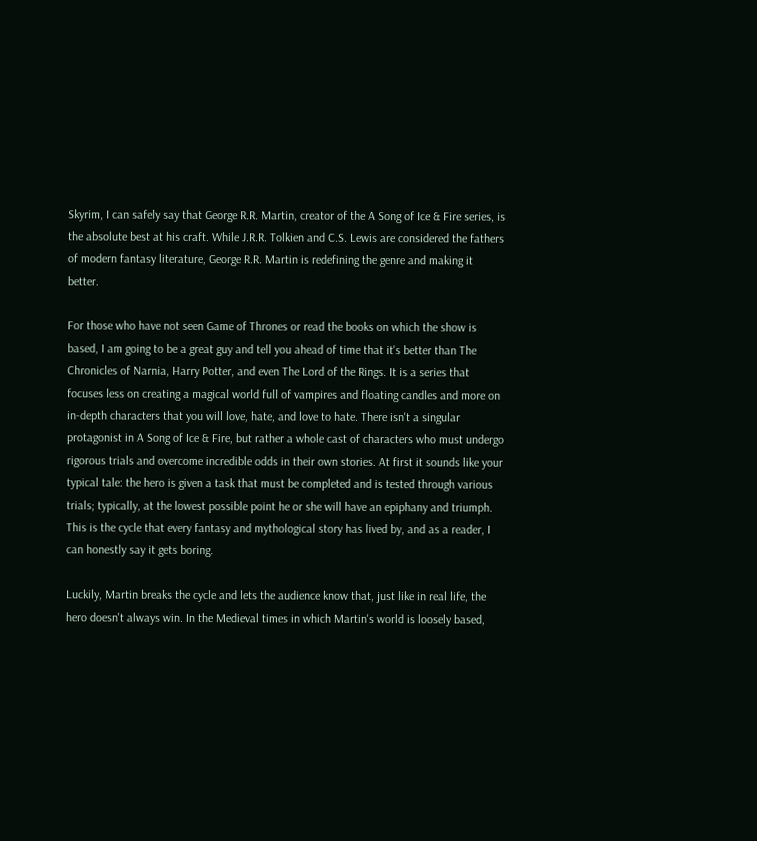Skyrim, I can safely say that George R.R. Martin, creator of the A Song of Ice & Fire series, is the absolute best at his craft. While J.R.R. Tolkien and C.S. Lewis are considered the fathers of modern fantasy literature, George R.R. Martin is redefining the genre and making it better.

For those who have not seen Game of Thrones or read the books on which the show is based, I am going to be a great guy and tell you ahead of time that it's better than The Chronicles of Narnia, Harry Potter, and even The Lord of the Rings. It is a series that focuses less on creating a magical world full of vampires and floating candles and more on in-depth characters that you will love, hate, and love to hate. There isn't a singular protagonist in A Song of Ice & Fire, but rather a whole cast of characters who must undergo rigorous trials and overcome incredible odds in their own stories. At first it sounds like your typical tale: the hero is given a task that must be completed and is tested through various trials; typically, at the lowest possible point he or she will have an epiphany and triumph. This is the cycle that every fantasy and mythological story has lived by, and as a reader, I can honestly say it gets boring.

Luckily, Martin breaks the cycle and lets the audience know that, just like in real life, the hero doesn't always win. In the Medieval times in which Martin's world is loosely based,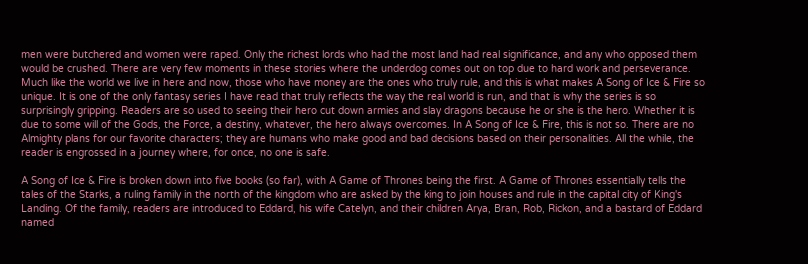men were butchered and women were raped. Only the richest lords who had the most land had real significance, and any who opposed them would be crushed. There are very few moments in these stories where the underdog comes out on top due to hard work and perseverance. Much like the world we live in here and now, those who have money are the ones who truly rule, and this is what makes A Song of Ice & Fire so unique. It is one of the only fantasy series I have read that truly reflects the way the real world is run, and that is why the series is so surprisingly gripping. Readers are so used to seeing their hero cut down armies and slay dragons because he or she is the hero. Whether it is due to some will of the Gods, the Force, a destiny, whatever, the hero always overcomes. In A Song of Ice & Fire, this is not so. There are no Almighty plans for our favorite characters; they are humans who make good and bad decisions based on their personalities. All the while, the reader is engrossed in a journey where, for once, no one is safe.

A Song of Ice & Fire is broken down into five books (so far), with A Game of Thrones being the first. A Game of Thrones essentially tells the tales of the Starks, a ruling family in the north of the kingdom who are asked by the king to join houses and rule in the capital city of King's Landing. Of the family, readers are introduced to Eddard, his wife Catelyn, and their children Arya, Bran, Rob, Rickon, and a bastard of Eddard named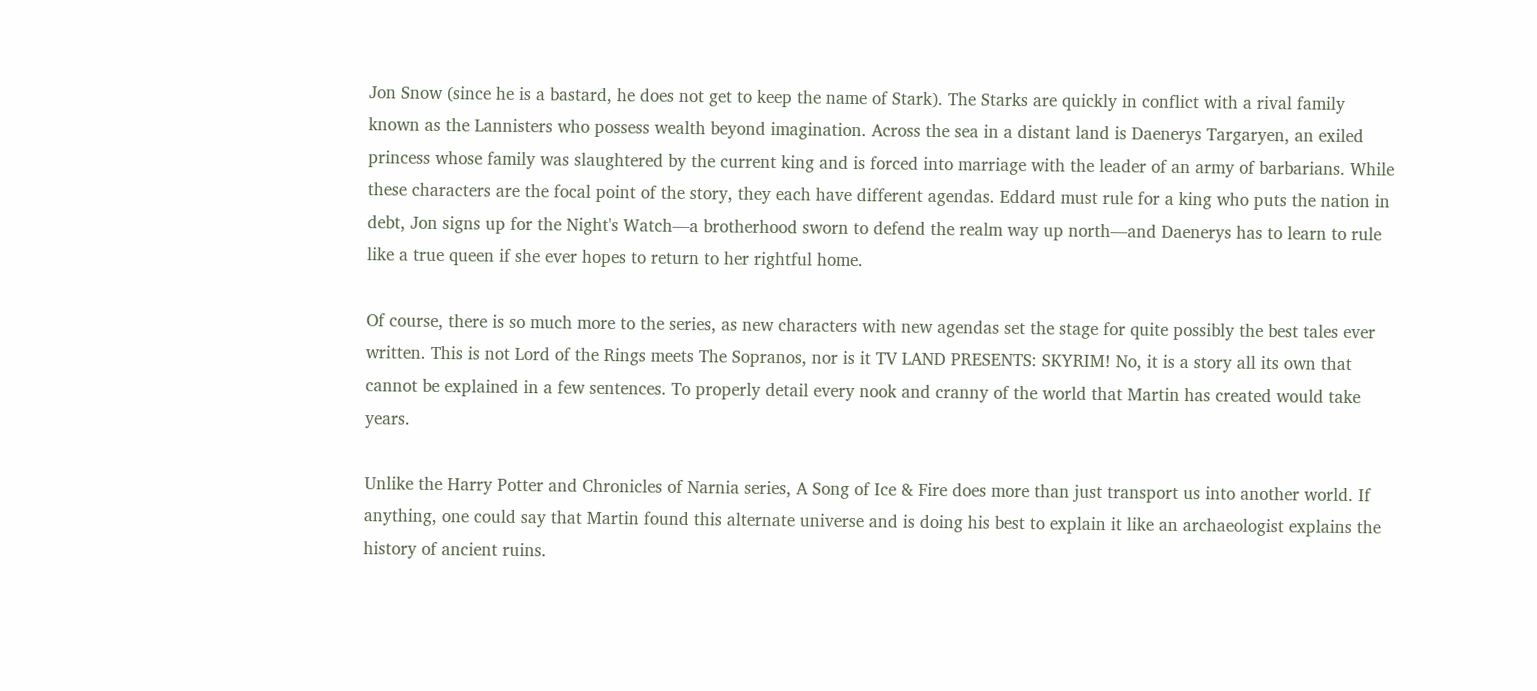Jon Snow (since he is a bastard, he does not get to keep the name of Stark). The Starks are quickly in conflict with a rival family known as the Lannisters who possess wealth beyond imagination. Across the sea in a distant land is Daenerys Targaryen, an exiled princess whose family was slaughtered by the current king and is forced into marriage with the leader of an army of barbarians. While these characters are the focal point of the story, they each have different agendas. Eddard must rule for a king who puts the nation in debt, Jon signs up for the Night's Watch—a brotherhood sworn to defend the realm way up north—and Daenerys has to learn to rule like a true queen if she ever hopes to return to her rightful home.

Of course, there is so much more to the series, as new characters with new agendas set the stage for quite possibly the best tales ever written. This is not Lord of the Rings meets The Sopranos, nor is it TV LAND PRESENTS: SKYRIM! No, it is a story all its own that cannot be explained in a few sentences. To properly detail every nook and cranny of the world that Martin has created would take years.

Unlike the Harry Potter and Chronicles of Narnia series, A Song of Ice & Fire does more than just transport us into another world. If anything, one could say that Martin found this alternate universe and is doing his best to explain it like an archaeologist explains the history of ancient ruins.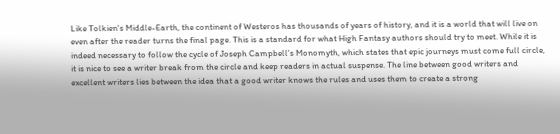Like Tolkien's Middle-Earth, the continent of Westeros has thousands of years of history, and it is a world that will live on even after the reader turns the final page. This is a standard for what High Fantasy authors should try to meet. While it is indeed necessary to follow the cycle of Joseph Campbell's Monomyth, which states that epic journeys must come full circle, it is nice to see a writer break from the circle and keep readers in actual suspense. The line between good writers and excellent writers lies between the idea that a good writer knows the rules and uses them to create a strong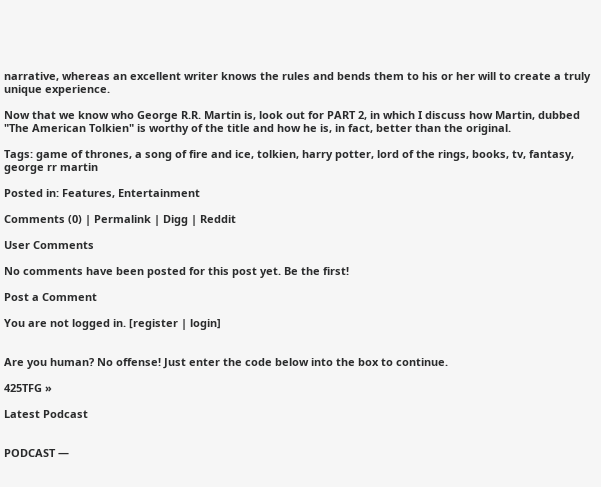narrative, whereas an excellent writer knows the rules and bends them to his or her will to create a truly unique experience.

Now that we know who George R.R. Martin is, look out for PART 2, in which I discuss how Martin, dubbed "The American Tolkien" is worthy of the title and how he is, in fact, better than the original.

Tags: game of thrones, a song of fire and ice, tolkien, harry potter, lord of the rings, books, tv, fantasy, george rr martin

Posted in: Features, Entertainment

Comments (0) | Permalink | Digg | Reddit

User Comments

No comments have been posted for this post yet. Be the first!

Post a Comment

You are not logged in. [register | login]


Are you human? No offense! Just enter the code below into the box to continue.

425TFG »

Latest Podcast


PODCAST —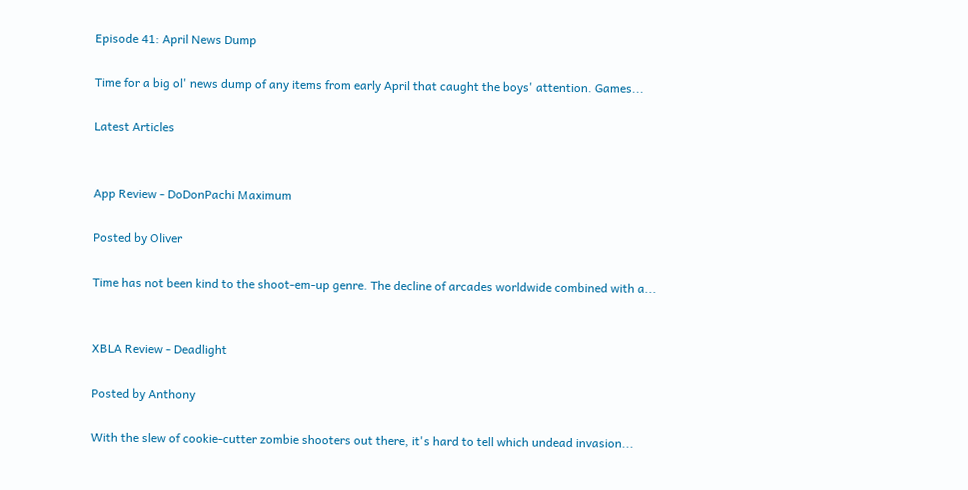Episode 41: April News Dump

Time for a big ol' news dump of any items from early April that caught the boys' attention. Games...

Latest Articles


App Review - DoDonPachi Maximum

Posted by Oliver

Time has not been kind to the shoot-em-up genre. The decline of arcades worldwide combined with a...


XBLA Review - Deadlight

Posted by Anthony

With the slew of cookie-cutter zombie shooters out there, it's hard to tell which undead invasion...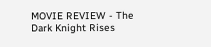MOVIE REVIEW - The Dark Knight Rises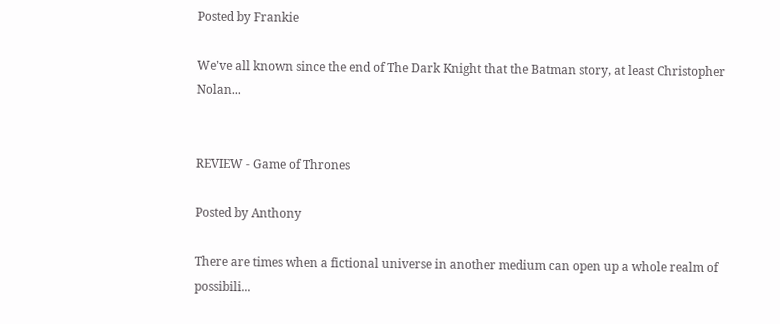Posted by Frankie

We've all known since the end of The Dark Knight that the Batman story, at least Christopher Nolan...


REVIEW - Game of Thrones

Posted by Anthony

There are times when a fictional universe in another medium can open up a whole realm of possibili...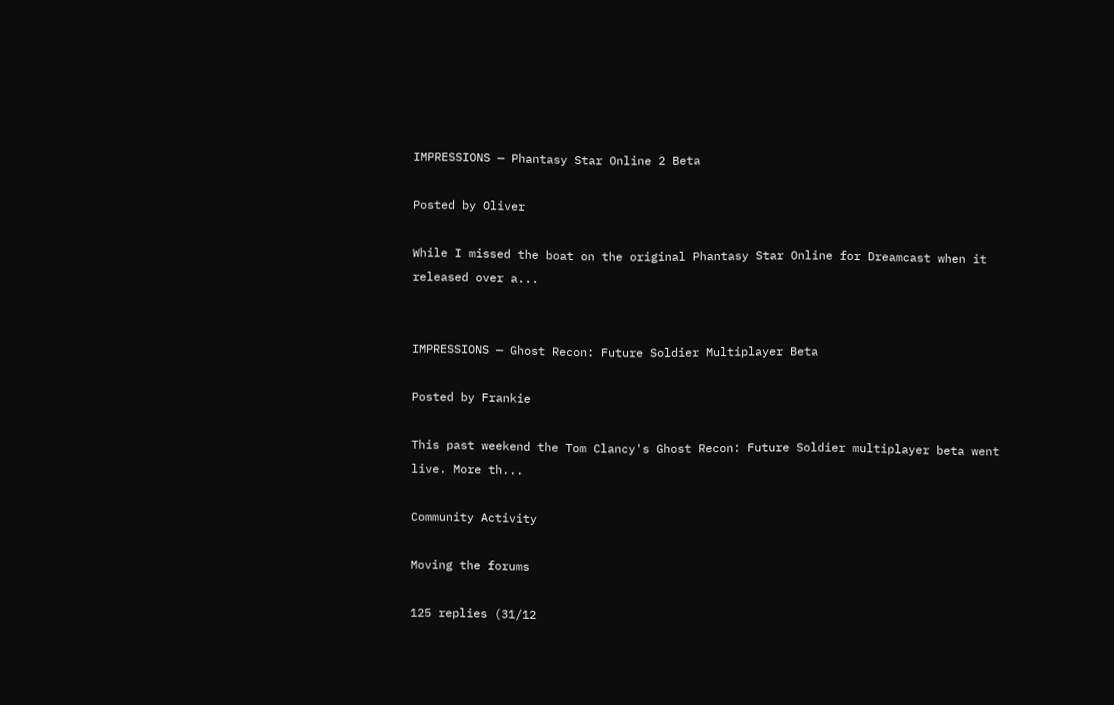IMPRESSIONS — Phantasy Star Online 2 Beta

Posted by Oliver

While I missed the boat on the original Phantasy Star Online for Dreamcast when it released over a...


IMPRESSIONS — Ghost Recon: Future Soldier Multiplayer Beta

Posted by Frankie

This past weekend the Tom Clancy's Ghost Recon: Future Soldier multiplayer beta went live. More th...

Community Activity

Moving the forums

125 replies (31/12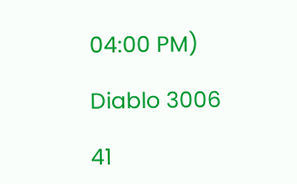04:00 PM)

Diablo 3006

41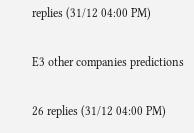replies (31/12 04:00 PM)

E3 other companies predictions

26 replies (31/12 04:00 PM)